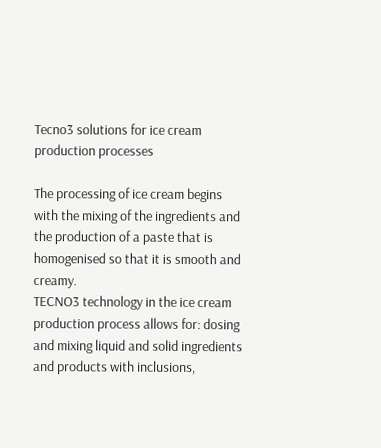Tecno3 solutions for ice cream production processes

The processing of ice cream begins with the mixing of the ingredients and the production of a paste that is homogenised so that it is smooth and creamy.
TECNO3 technology in the ice cream production process allows for: dosing and mixing liquid and solid ingredients and products with inclusions,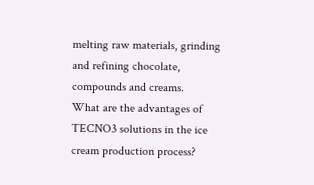melting raw materials, grinding and refining chocolate, compounds and creams.
What are the advantages of TECNO3 solutions in the ice cream production process?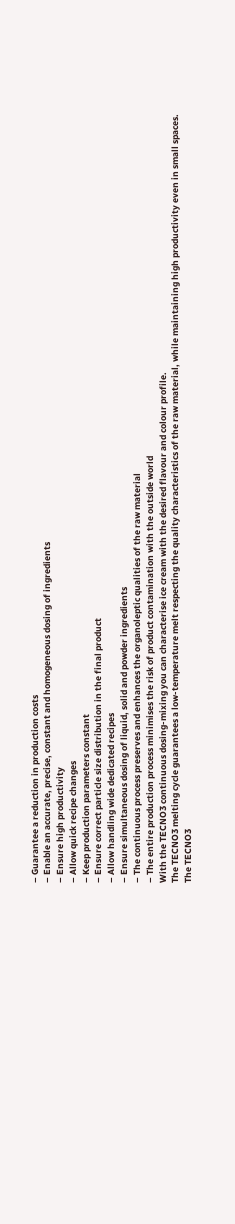– Guarantee a reduction in production costs
– Enable an accurate, precise, constant and homogeneous dosing of ingredients
– Ensure high productivity
– Allow quick recipe changes
– Keep production parameters constant
– Ensure correct particle size distribution in the final product
– Allow handling wide dedicated recipes
– Ensure simultaneous dosing of liquid, solid and powder ingredients
– The continuous process preserves and enhances the organoleptic qualities of the raw material
– The entire production process minimises the risk of product contamination with the outside world
With the TECNO3 continuous dosing-mixing you can characterise ice cream with the desired flavour and colour profile.
The TECNO3 melting cycle guarantees a low-temperature melt respecting the quality characteristics of the raw material, while maintaining high productivity even in small spaces.
The TECNO3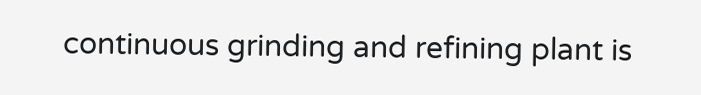continuous grinding and refining plant is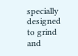specially designed to grind and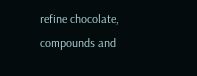refine chocolate, compounds and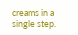creams in a single step.